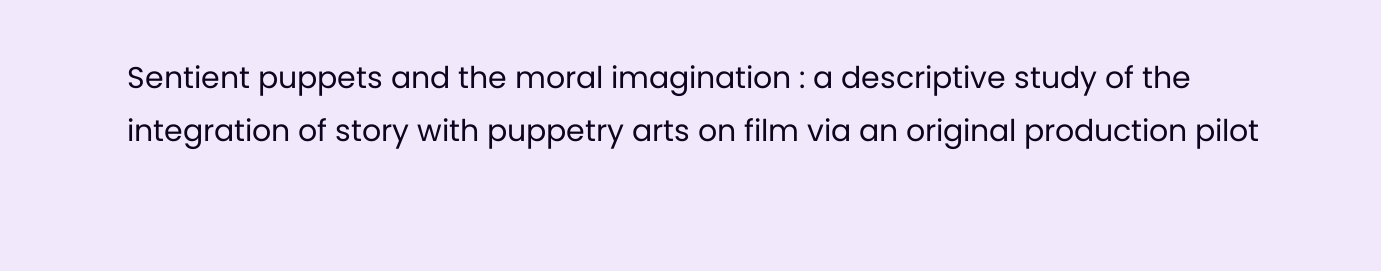Sentient puppets and the moral imagination : a descriptive study of the integration of story with puppetry arts on film via an original production pilot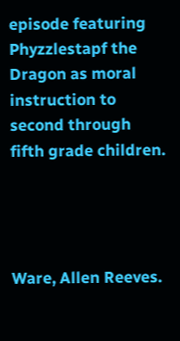episode featuring Phyzzlestapf the Dragon as moral instruction to second through fifth grade children.




Ware, Allen Reeves.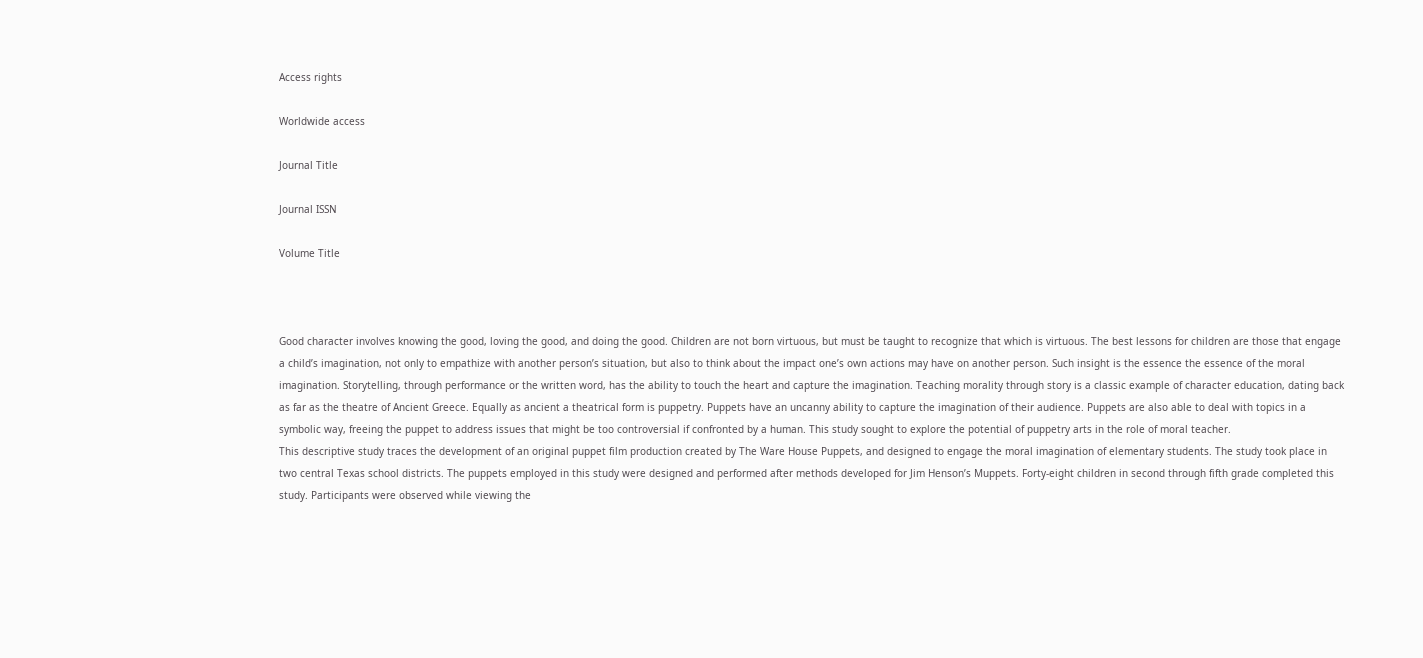Access rights

Worldwide access

Journal Title

Journal ISSN

Volume Title



Good character involves knowing the good, loving the good, and doing the good. Children are not born virtuous, but must be taught to recognize that which is virtuous. The best lessons for children are those that engage a child’s imagination, not only to empathize with another person’s situation, but also to think about the impact one’s own actions may have on another person. Such insight is the essence the essence of the moral imagination. Storytelling, through performance or the written word, has the ability to touch the heart and capture the imagination. Teaching morality through story is a classic example of character education, dating back as far as the theatre of Ancient Greece. Equally as ancient a theatrical form is puppetry. Puppets have an uncanny ability to capture the imagination of their audience. Puppets are also able to deal with topics in a symbolic way, freeing the puppet to address issues that might be too controversial if confronted by a human. This study sought to explore the potential of puppetry arts in the role of moral teacher.
This descriptive study traces the development of an original puppet film production created by The Ware House Puppets, and designed to engage the moral imagination of elementary students. The study took place in two central Texas school districts. The puppets employed in this study were designed and performed after methods developed for Jim Henson’s Muppets. Forty-eight children in second through fifth grade completed this study. Participants were observed while viewing the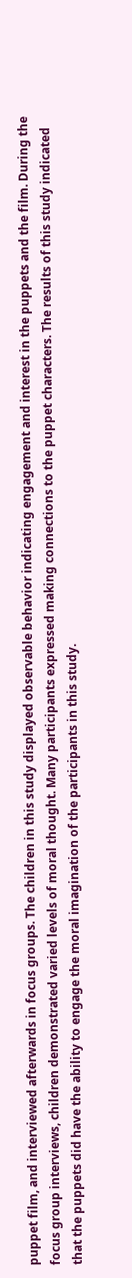puppet film, and interviewed afterwards in focus groups. The children in this study displayed observable behavior indicating engagement and interest in the puppets and the film. During the focus group interviews, children demonstrated varied levels of moral thought. Many participants expressed making connections to the puppet characters. The results of this study indicated that the puppets did have the ability to engage the moral imagination of the participants in this study.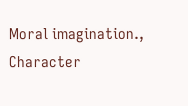Moral imagination., Character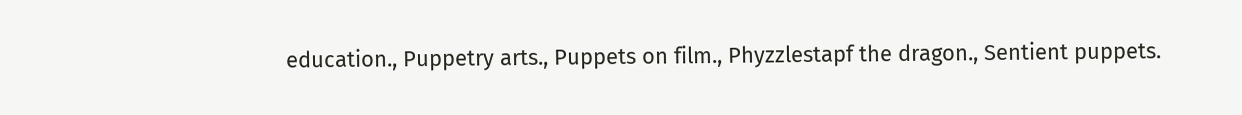education., Puppetry arts., Puppets on film., Phyzzlestapf the dragon., Sentient puppets.